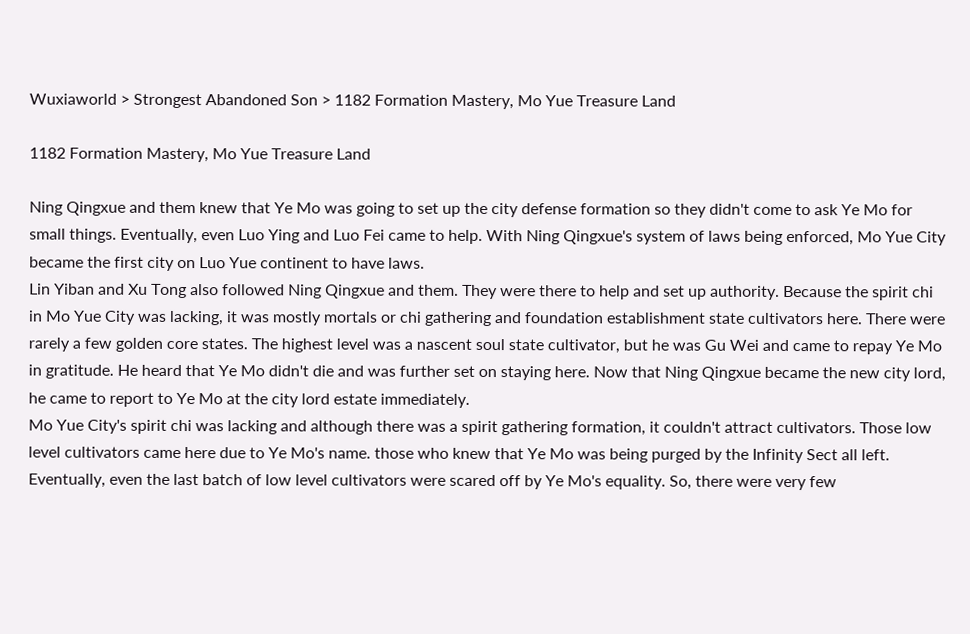Wuxiaworld > Strongest Abandoned Son > 1182 Formation Mastery, Mo Yue Treasure Land

1182 Formation Mastery, Mo Yue Treasure Land

Ning Qingxue and them knew that Ye Mo was going to set up the city defense formation so they didn't come to ask Ye Mo for small things. Eventually, even Luo Ying and Luo Fei came to help. With Ning Qingxue's system of laws being enforced, Mo Yue City became the first city on Luo Yue continent to have laws.
Lin Yiban and Xu Tong also followed Ning Qingxue and them. They were there to help and set up authority. Because the spirit chi in Mo Yue City was lacking, it was mostly mortals or chi gathering and foundation establishment state cultivators here. There were rarely a few golden core states. The highest level was a nascent soul state cultivator, but he was Gu Wei and came to repay Ye Mo in gratitude. He heard that Ye Mo didn't die and was further set on staying here. Now that Ning Qingxue became the new city lord, he came to report to Ye Mo at the city lord estate immediately.
Mo Yue City's spirit chi was lacking and although there was a spirit gathering formation, it couldn't attract cultivators. Those low level cultivators came here due to Ye Mo's name. those who knew that Ye Mo was being purged by the Infinity Sect all left. Eventually, even the last batch of low level cultivators were scared off by Ye Mo's equality. So, there were very few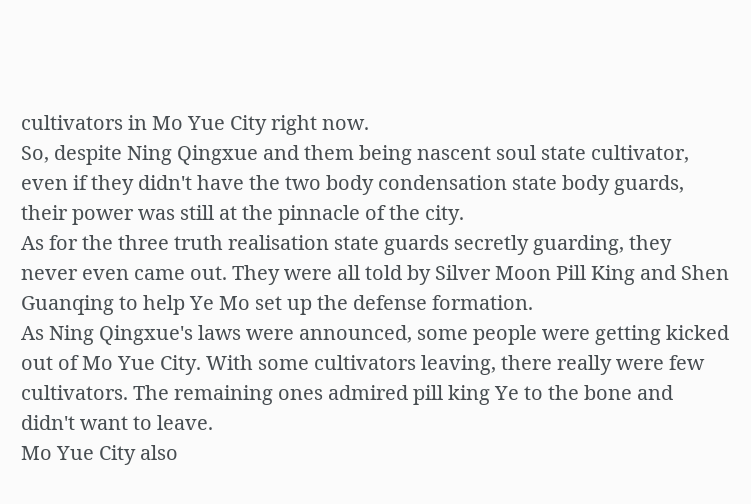cultivators in Mo Yue City right now.
So, despite Ning Qingxue and them being nascent soul state cultivator, even if they didn't have the two body condensation state body guards, their power was still at the pinnacle of the city.
As for the three truth realisation state guards secretly guarding, they never even came out. They were all told by Silver Moon Pill King and Shen Guanqing to help Ye Mo set up the defense formation.
As Ning Qingxue's laws were announced, some people were getting kicked out of Mo Yue City. With some cultivators leaving, there really were few cultivators. The remaining ones admired pill king Ye to the bone and didn't want to leave.
Mo Yue City also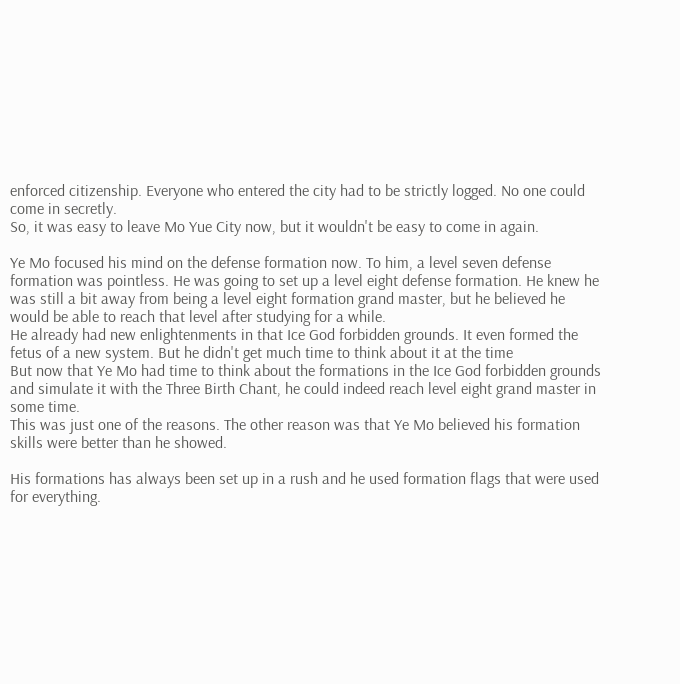enforced citizenship. Everyone who entered the city had to be strictly logged. No one could come in secretly.
So, it was easy to leave Mo Yue City now, but it wouldn't be easy to come in again.

Ye Mo focused his mind on the defense formation now. To him, a level seven defense formation was pointless. He was going to set up a level eight defense formation. He knew he was still a bit away from being a level eight formation grand master, but he believed he would be able to reach that level after studying for a while.
He already had new enlightenments in that Ice God forbidden grounds. It even formed the fetus of a new system. But he didn't get much time to think about it at the time
But now that Ye Mo had time to think about the formations in the Ice God forbidden grounds and simulate it with the Three Birth Chant, he could indeed reach level eight grand master in some time.
This was just one of the reasons. The other reason was that Ye Mo believed his formation skills were better than he showed.

His formations has always been set up in a rush and he used formation flags that were used for everything.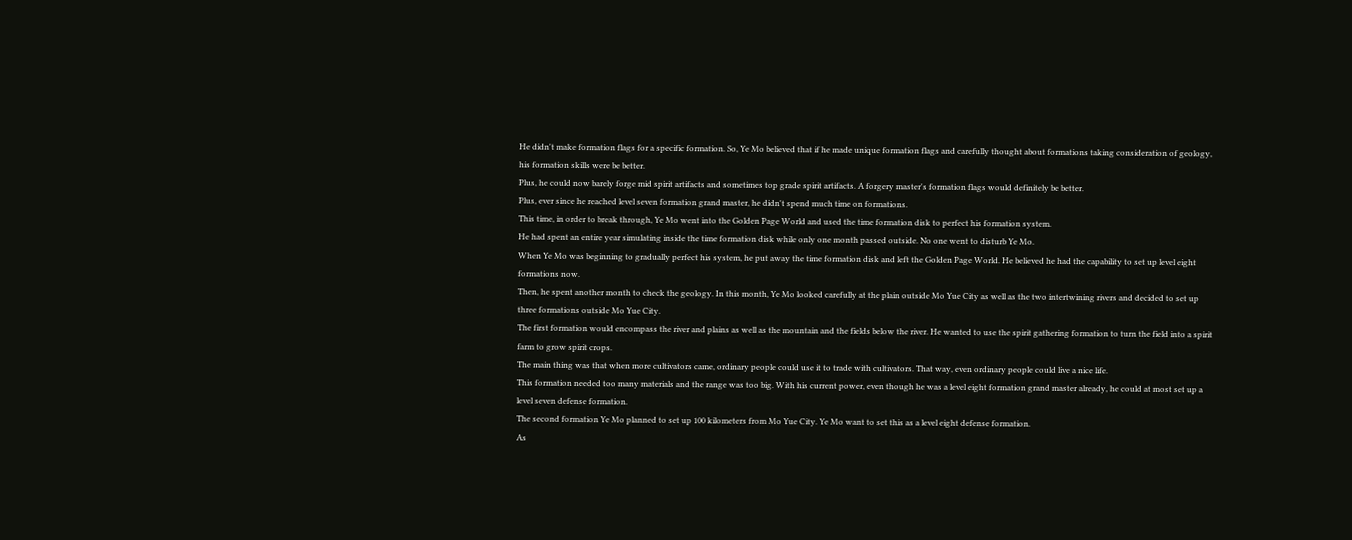He didn't make formation flags for a specific formation. So, Ye Mo believed that if he made unique formation flags and carefully thought about formations taking consideration of geology, his formation skills were be better.
Plus, he could now barely forge mid spirit artifacts and sometimes top grade spirit artifacts. A forgery master's formation flags would definitely be better.
Plus, ever since he reached level seven formation grand master, he didn't spend much time on formations.
This time, in order to break through, Ye Mo went into the Golden Page World and used the time formation disk to perfect his formation system.
He had spent an entire year simulating inside the time formation disk while only one month passed outside. No one went to disturb Ye Mo.
When Ye Mo was beginning to gradually perfect his system, he put away the time formation disk and left the Golden Page World. He believed he had the capability to set up level eight formations now.
Then, he spent another month to check the geology. In this month, Ye Mo looked carefully at the plain outside Mo Yue City as well as the two intertwining rivers and decided to set up three formations outside Mo Yue City.
The first formation would encompass the river and plains as well as the mountain and the fields below the river. He wanted to use the spirit gathering formation to turn the field into a spirit farm to grow spirit crops.
The main thing was that when more cultivators came, ordinary people could use it to trade with cultivators. That way, even ordinary people could live a nice life.
This formation needed too many materials and the range was too big. With his current power, even though he was a level eight formation grand master already, he could at most set up a level seven defense formation.
The second formation Ye Mo planned to set up 100 kilometers from Mo Yue City. Ye Mo want to set this as a level eight defense formation.
As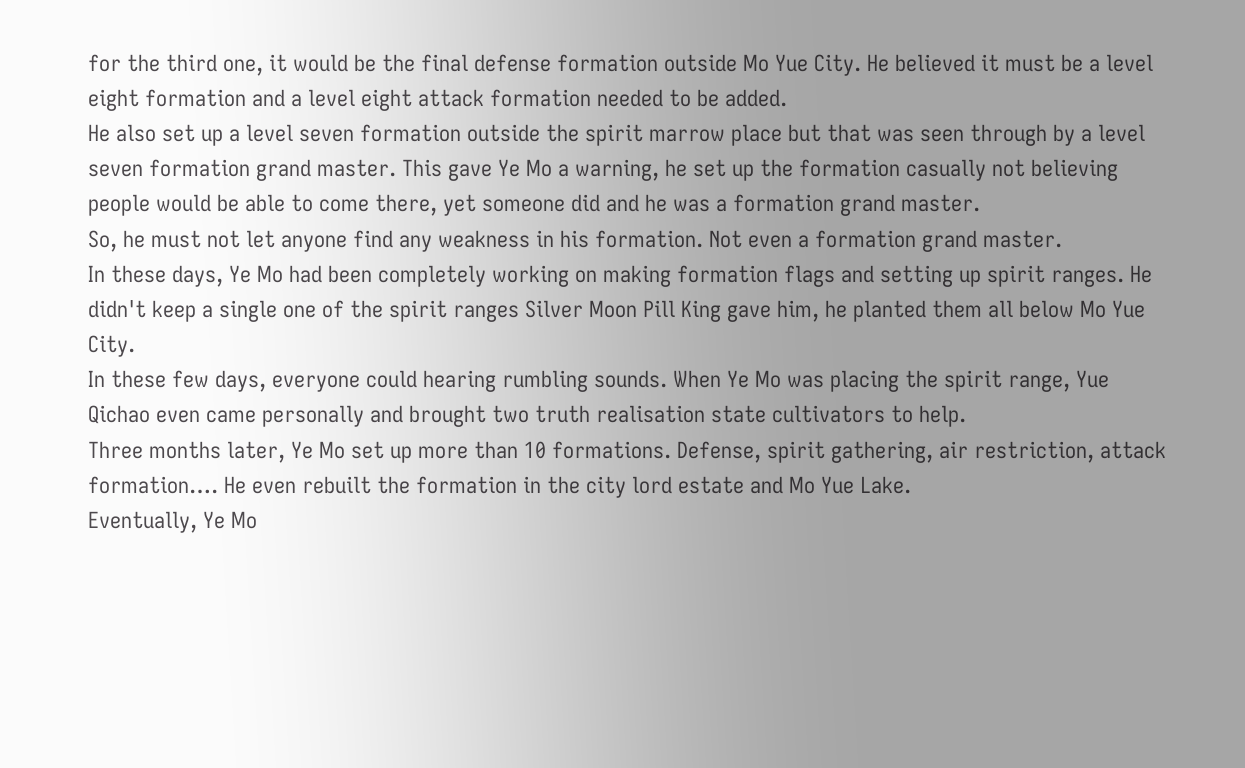for the third one, it would be the final defense formation outside Mo Yue City. He believed it must be a level eight formation and a level eight attack formation needed to be added.
He also set up a level seven formation outside the spirit marrow place but that was seen through by a level seven formation grand master. This gave Ye Mo a warning, he set up the formation casually not believing people would be able to come there, yet someone did and he was a formation grand master.
So, he must not let anyone find any weakness in his formation. Not even a formation grand master.
In these days, Ye Mo had been completely working on making formation flags and setting up spirit ranges. He didn't keep a single one of the spirit ranges Silver Moon Pill King gave him, he planted them all below Mo Yue City.
In these few days, everyone could hearing rumbling sounds. When Ye Mo was placing the spirit range, Yue Qichao even came personally and brought two truth realisation state cultivators to help.
Three months later, Ye Mo set up more than 10 formations. Defense, spirit gathering, air restriction, attack formation…. He even rebuilt the formation in the city lord estate and Mo Yue Lake.
Eventually, Ye Mo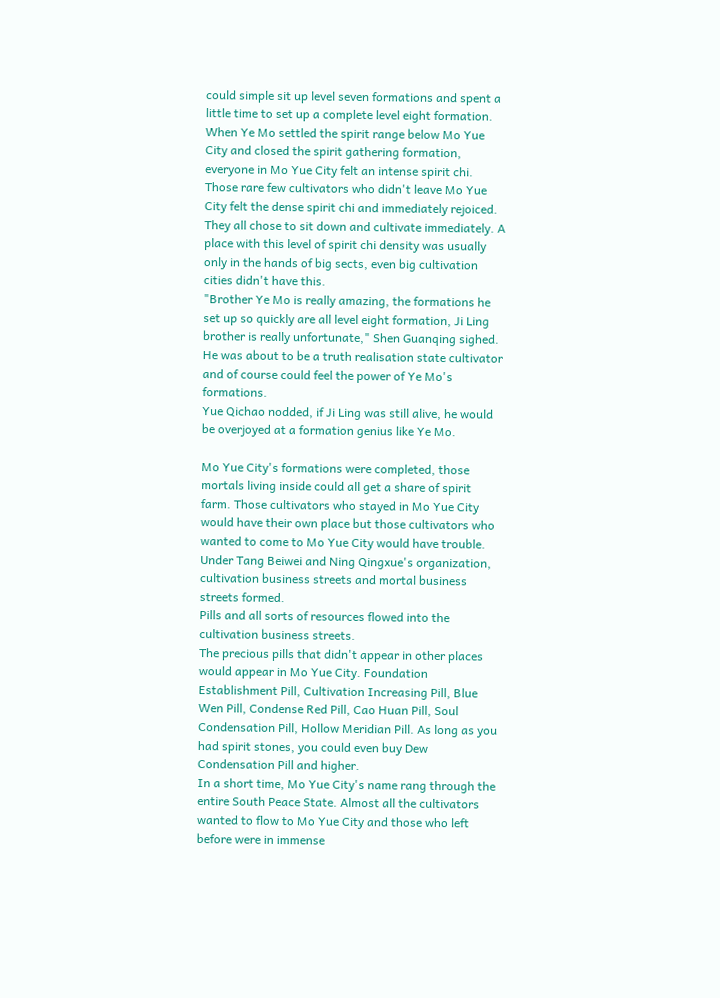could simple sit up level seven formations and spent a little time to set up a complete level eight formation.
When Ye Mo settled the spirit range below Mo Yue City and closed the spirit gathering formation, everyone in Mo Yue City felt an intense spirit chi.
Those rare few cultivators who didn't leave Mo Yue City felt the dense spirit chi and immediately rejoiced. They all chose to sit down and cultivate immediately. A place with this level of spirit chi density was usually only in the hands of big sects, even big cultivation cities didn't have this.
"Brother Ye Mo is really amazing, the formations he set up so quickly are all level eight formation, Ji Ling brother is really unfortunate," Shen Guanqing sighed.
He was about to be a truth realisation state cultivator and of course could feel the power of Ye Mo's formations.
Yue Qichao nodded, if Ji Ling was still alive, he would be overjoyed at a formation genius like Ye Mo.

Mo Yue City's formations were completed, those mortals living inside could all get a share of spirit farm. Those cultivators who stayed in Mo Yue City would have their own place but those cultivators who wanted to come to Mo Yue City would have trouble.
Under Tang Beiwei and Ning Qingxue's organization, cultivation business streets and mortal business streets formed.
Pills and all sorts of resources flowed into the cultivation business streets.
The precious pills that didn't appear in other places would appear in Mo Yue City. Foundation Establishment Pill, Cultivation Increasing Pill, Blue Wen Pill, Condense Red Pill, Cao Huan Pill, Soul Condensation Pill, Hollow Meridian Pill. As long as you had spirit stones, you could even buy Dew Condensation Pill and higher.
In a short time, Mo Yue City's name rang through the entire South Peace State. Almost all the cultivators wanted to flow to Mo Yue City and those who left before were in immense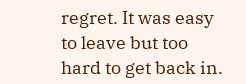regret. It was easy to leave but too hard to get back in.